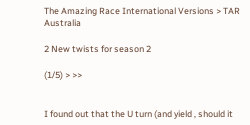The Amazing Race International Versions > TAR Australia

2 New twists for season 2

(1/5) > >>


I found out that the U turn (and yield , should it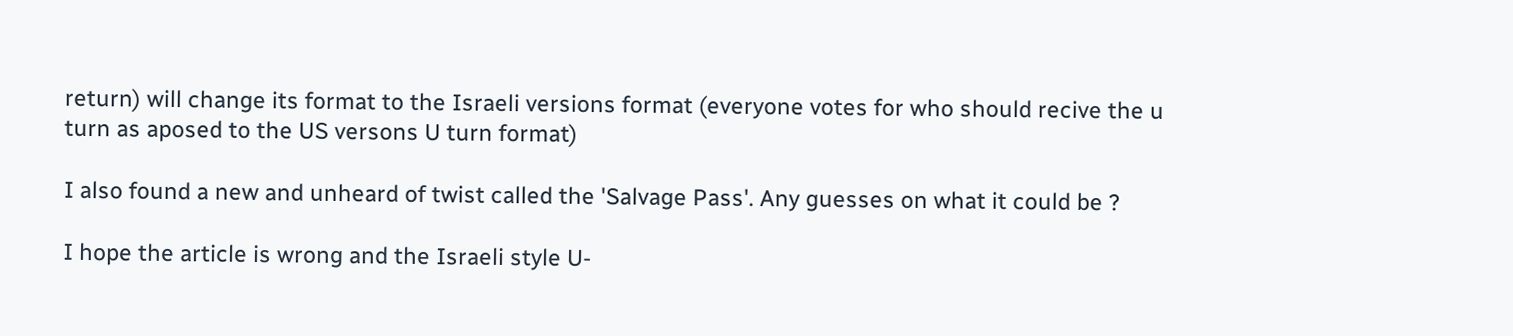return) will change its format to the Israeli versions format (everyone votes for who should recive the u turn as aposed to the US versons U turn format)

I also found a new and unheard of twist called the 'Salvage Pass'. Any guesses on what it could be ?

I hope the article is wrong and the Israeli style U-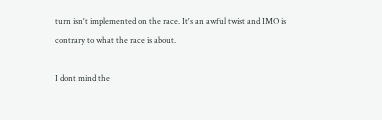turn isn't implemented on the race. It's an awful twist and IMO is contrary to what the race is about.

I dont mind the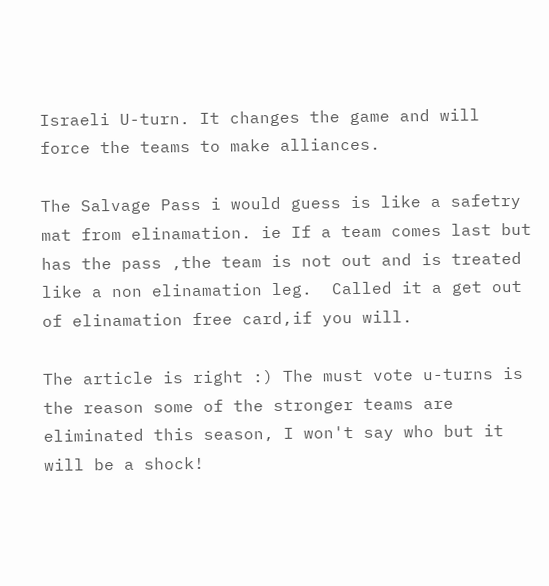Israeli U-turn. It changes the game and will force the teams to make alliances.

The Salvage Pass i would guess is like a safetry mat from elinamation. ie If a team comes last but has the pass ,the team is not out and is treated like a non elinamation leg.  Called it a get out of elinamation free card,if you will.

The article is right :) The must vote u-turns is the reason some of the stronger teams are eliminated this season, I won't say who but it will be a shock!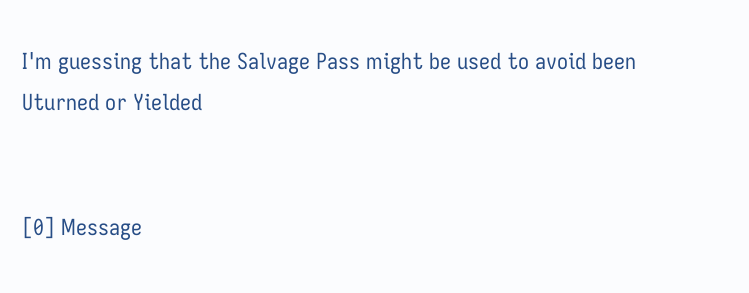I'm guessing that the Salvage Pass might be used to avoid been Uturned or Yielded


[0] Message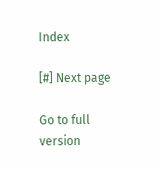Index

[#] Next page

Go to full version